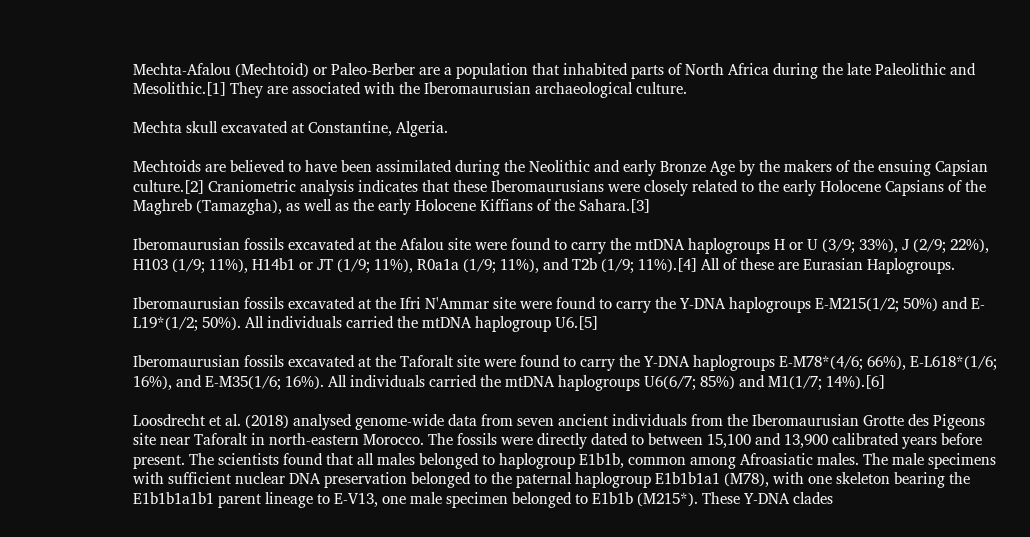Mechta-Afalou (Mechtoid) or Paleo-Berber are a population that inhabited parts of North Africa during the late Paleolithic and Mesolithic.[1] They are associated with the Iberomaurusian archaeological culture.

Mechta skull excavated at Constantine, Algeria.

Mechtoids are believed to have been assimilated during the Neolithic and early Bronze Age by the makers of the ensuing Capsian culture.[2] Craniometric analysis indicates that these Iberomaurusians were closely related to the early Holocene Capsians of the Maghreb (Tamazgha), as well as the early Holocene Kiffians of the Sahara.[3]

Iberomaurusian fossils excavated at the Afalou site were found to carry the mtDNA haplogroups H or U (3/9; 33%), J (2/9; 22%), H103 (1/9; 11%), H14b1 or JT (1/9; 11%), R0a1a (1/9; 11%), and T2b (1/9; 11%).[4] All of these are Eurasian Haplogroups.

Iberomaurusian fossils excavated at the Ifri N'Ammar site were found to carry the Y-DNA haplogroups E-M215(1/2; 50%) and E-L19*(1/2; 50%). All individuals carried the mtDNA haplogroup U6.[5]

Iberomaurusian fossils excavated at the Taforalt site were found to carry the Y-DNA haplogroups E-M78*(4/6; 66%), E-L618*(1/6; 16%), and E-M35(1/6; 16%). All individuals carried the mtDNA haplogroups U6(6/7; 85%) and M1(1/7; 14%).[6]

Loosdrecht et al. (2018) analysed genome-wide data from seven ancient individuals from the Iberomaurusian Grotte des Pigeons site near Taforalt in north-eastern Morocco. The fossils were directly dated to between 15,100 and 13,900 calibrated years before present. The scientists found that all males belonged to haplogroup E1b1b, common among Afroasiatic males. The male specimens with sufficient nuclear DNA preservation belonged to the paternal haplogroup E1b1b1a1 (M78), with one skeleton bearing the E1b1b1a1b1 parent lineage to E-V13, one male specimen belonged to E1b1b (M215*). These Y-DNA clades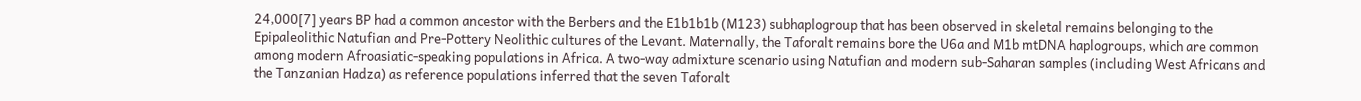24,000[7] years BP had a common ancestor with the Berbers and the E1b1b1b (M123) subhaplogroup that has been observed in skeletal remains belonging to the Epipaleolithic Natufian and Pre-Pottery Neolithic cultures of the Levant. Maternally, the Taforalt remains bore the U6a and M1b mtDNA haplogroups, which are common among modern Afroasiatic-speaking populations in Africa. A two-way admixture scenario using Natufian and modern sub-Saharan samples (including West Africans and the Tanzanian Hadza) as reference populations inferred that the seven Taforalt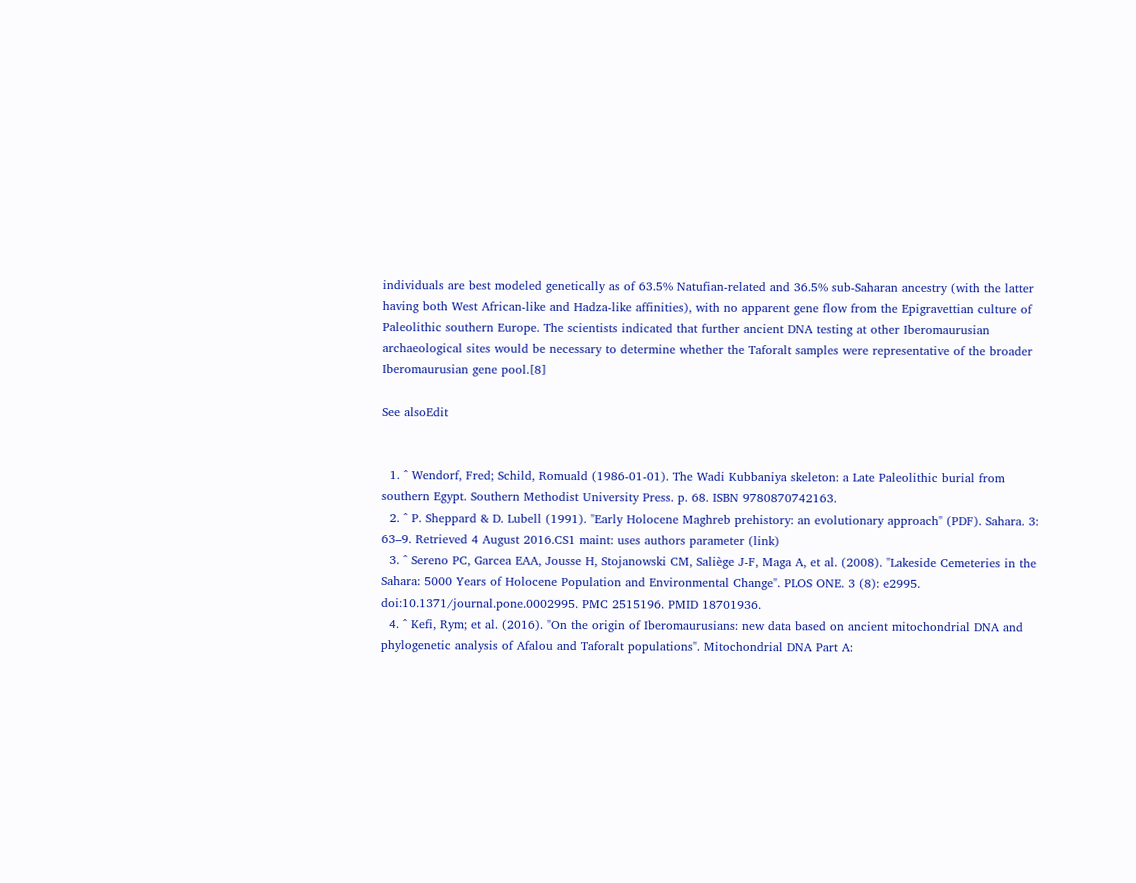individuals are best modeled genetically as of 63.5% Natufian-related and 36.5% sub-Saharan ancestry (with the latter having both West African-like and Hadza-like affinities), with no apparent gene flow from the Epigravettian culture of Paleolithic southern Europe. The scientists indicated that further ancient DNA testing at other Iberomaurusian archaeological sites would be necessary to determine whether the Taforalt samples were representative of the broader Iberomaurusian gene pool.[8]

See alsoEdit


  1. ^ Wendorf, Fred; Schild, Romuald (1986-01-01). The Wadi Kubbaniya skeleton: a Late Paleolithic burial from southern Egypt. Southern Methodist University Press. p. 68. ISBN 9780870742163.
  2. ^ P. Sheppard & D. Lubell (1991). "Early Holocene Maghreb prehistory: an evolutionary approach" (PDF). Sahara. 3: 63–9. Retrieved 4 August 2016.CS1 maint: uses authors parameter (link)
  3. ^ Sereno PC, Garcea EAA, Jousse H, Stojanowski CM, Saliège J-F, Maga A, et al. (2008). "Lakeside Cemeteries in the Sahara: 5000 Years of Holocene Population and Environmental Change". PLOS ONE. 3 (8): e2995. doi:10.1371/journal.pone.0002995. PMC 2515196. PMID 18701936.
  4. ^ Kefi, Rym; et al. (2016). "On the origin of Iberomaurusians: new data based on ancient mitochondrial DNA and phylogenetic analysis of Afalou and Taforalt populations". Mitochondrial DNA Part A: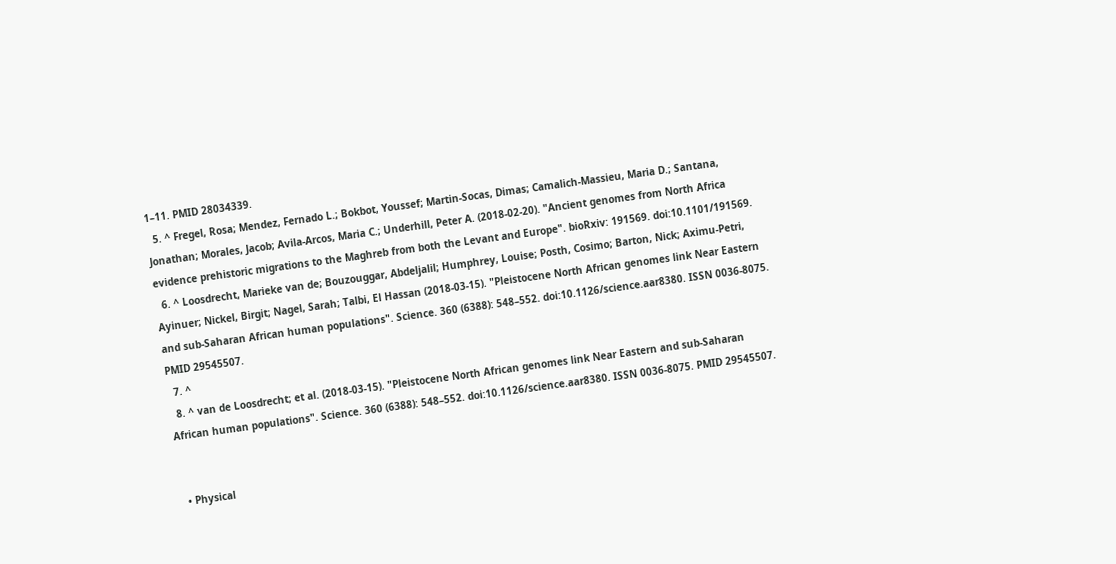1–11. PMID 28034339.
  5. ^ Fregel, Rosa; Mendez, Fernado L.; Bokbot, Youssef; Martin-Socas, Dimas; Camalich-Massieu, Maria D.; Santana, Jonathan; Morales, Jacob; Avila-Arcos, Maria C.; Underhill, Peter A. (2018-02-20). "Ancient genomes from North Africa evidence prehistoric migrations to the Maghreb from both the Levant and Europe". bioRxiv: 191569. doi:10.1101/191569.
  6. ^ Loosdrecht, Marieke van de; Bouzouggar, Abdeljalil; Humphrey, Louise; Posth, Cosimo; Barton, Nick; Aximu-Petri, Ayinuer; Nickel, Birgit; Nagel, Sarah; Talbi, El Hassan (2018-03-15). "Pleistocene North African genomes link Near Eastern and sub-Saharan African human populations". Science. 360 (6388): 548–552. doi:10.1126/science.aar8380. ISSN 0036-8075. PMID 29545507.
  7. ^
  8. ^ van de Loosdrecht; et al. (2018-03-15). "Pleistocene North African genomes link Near Eastern and sub-Saharan African human populations". Science. 360 (6388): 548–552. doi:10.1126/science.aar8380. ISSN 0036-8075. PMID 29545507.


  • Physical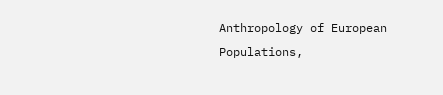Anthropology of European Populations,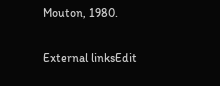Mouton, 1980.

External linksEdit